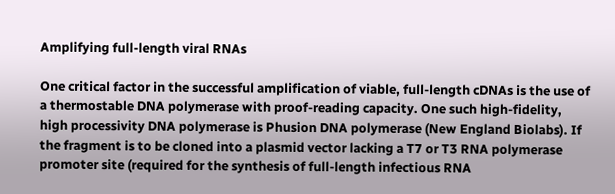Amplifying full-length viral RNAs

One critical factor in the successful amplification of viable, full-length cDNAs is the use of a thermostable DNA polymerase with proof-reading capacity. One such high-fidelity, high processivity DNA polymerase is Phusion DNA polymerase (New England Biolabs). If the fragment is to be cloned into a plasmid vector lacking a T7 or T3 RNA polymerase promoter site (required for the synthesis of full-length infectious RNA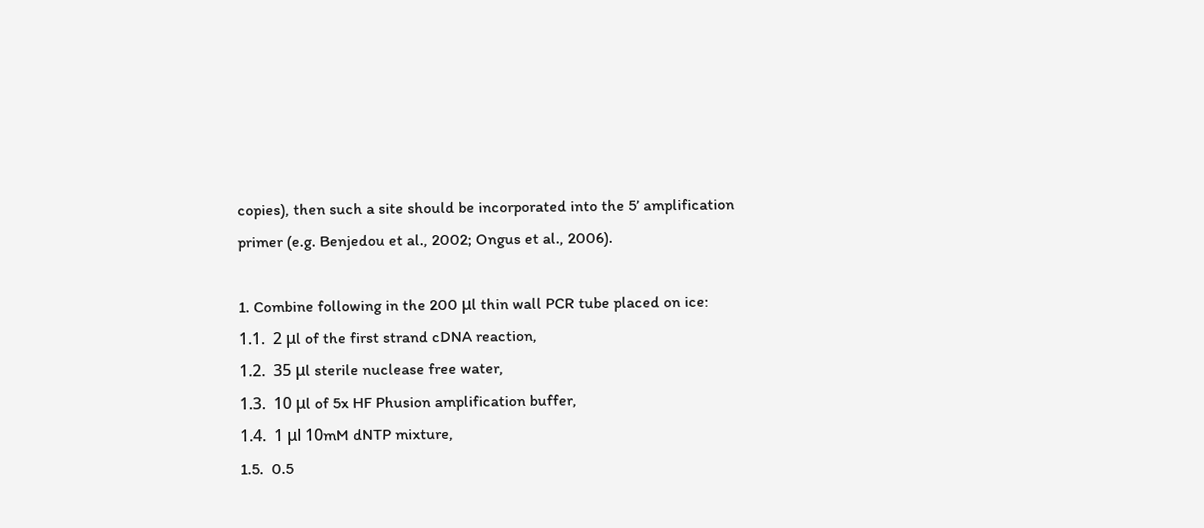copies), then such a site should be incorporated into the 5’ amplification primer (e.g. Benjedou et al., 2002; Ongus et al., 2006).

1. Combine following in the 200 μl thin wall PCR tube placed on ice:
1.1.  2 μl of the first strand cDNA reaction,
1.2.  35 μl sterile nuclease free water,
1.3.  10 μl of 5x HF Phusion amplification buffer,
1.4.  1 μl 10mM dNTP mixture,
1.5.  0.5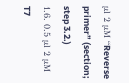μl 2 μM “Reverse primer” (section; step 3.2.)
1.6. 0.5 μl 2 μM T7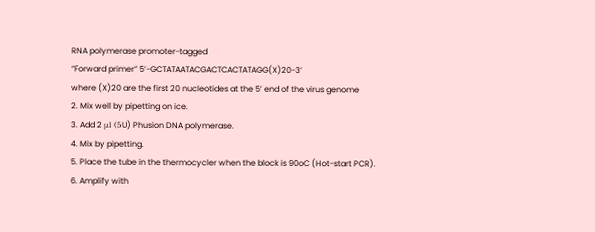RNA polymerase promoter-tagged
“Forward primer” 5’-GCTATAATACGACTCACTATAGG(X)20-3’
where (X)20 are the first 20 nucleotides at the 5’ end of the virus genome
2. Mix well by pipetting on ice.
3. Add 2 μl (5U) Phusion DNA polymerase.
4. Mix by pipetting.
5. Place the tube in the thermocycler when the block is 90oC (Hot-start PCR).
6. Amplify with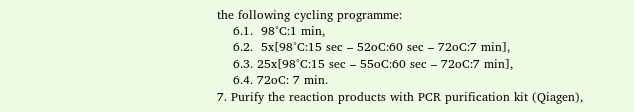the following cycling programme:
    6.1.  98°C:1 min,
    6.2.  5x[98°C:15 sec – 52oC:60 sec – 72oC:7 min],
    6.3. 25x[98°C:15 sec – 55oC:60 sec – 72oC:7 min],
    6.4. 72oC: 7 min.
7. Purify the reaction products with PCR purification kit (Qiagen),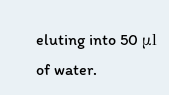eluting into 50 μl of water.